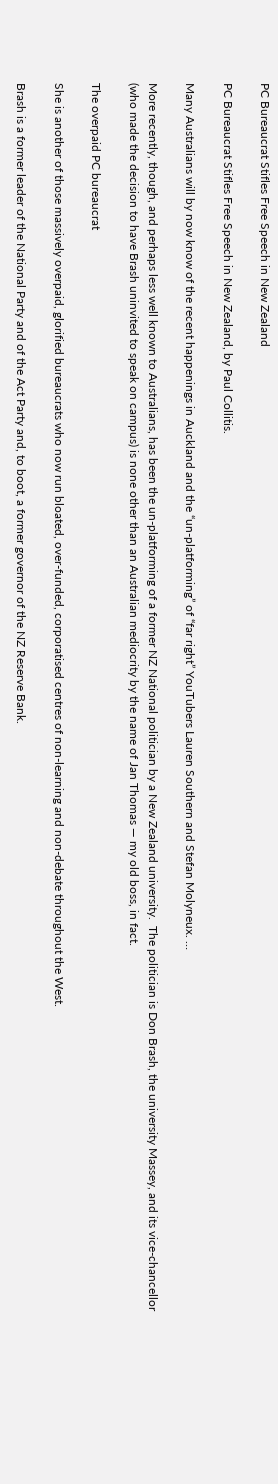PC Bureaucrat Stifles Free Speech in New Zealand

PC Bureaucrat Stifles Free Speech in New Zealand, by Paul Collitis.

Many Australians will by now know of the recent happenings in Auckland and the “un-platforming” of “far right” YouTubers Lauren Southern and Stefan Molyneux. …

More recently, though, and perhaps less well known to Australians, has been the un-platforming of a former NZ National politician by a New Zealand university.  The politician is Don Brash, the university Massey, and its vice-chancellor (who made the decision to have Brash uninvited to speak on campus) is none other than an Australian mediocrity by the name of Jan Thomas — my old boss, in fact.

The overpaid PC bureaucrat

She is another of those massively overpaid, glorified bureaucrats who now run bloated, over-funded, corporatised centres of non-learning and non-debate throughout the West.

Brash is a former leader of the National Party and of the Act Party and, to boot, a former governor of the NZ Reserve Bank.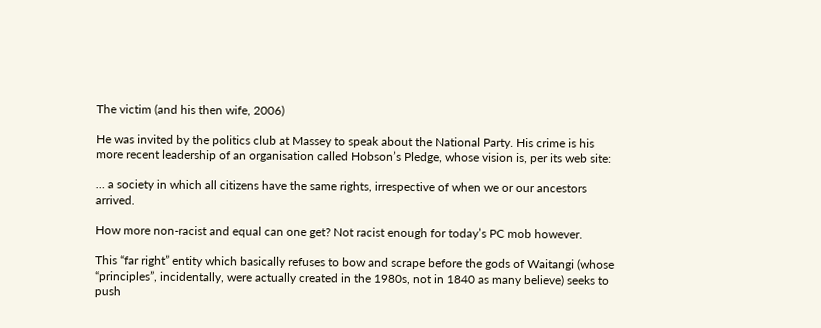The victim (and his then wife, 2006)

He was invited by the politics club at Massey to speak about the National Party. His crime is his more recent leadership of an organisation called Hobson’s Pledge, whose vision is, per its web site:

… a society in which all citizens have the same rights, irrespective of when we or our ancestors arrived.

How more non-racist and equal can one get? Not racist enough for today’s PC mob however.

This “far right” entity which basically refuses to bow and scrape before the gods of Waitangi (whose “principles”, incidentally, were actually created in the 1980s, not in 1840 as many believe) seeks to push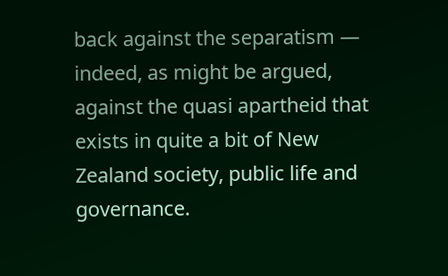back against the separatism — indeed, as might be argued, against the quasi apartheid that exists in quite a bit of New Zealand society, public life and governance.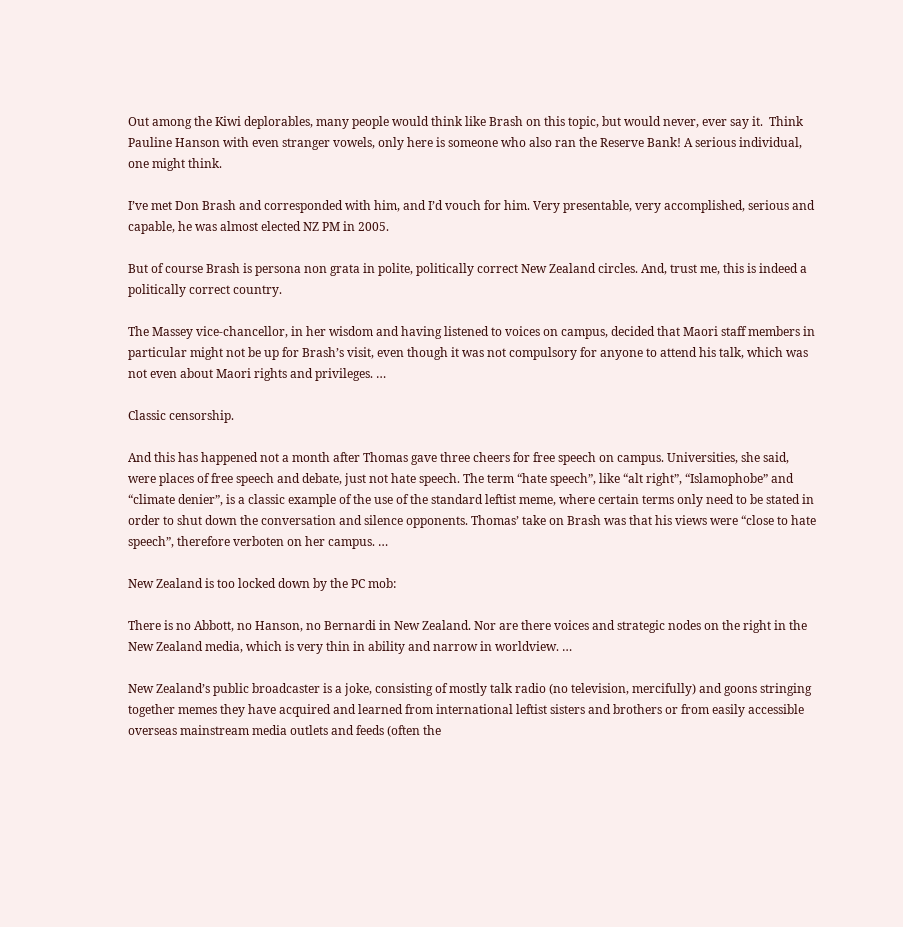Out among the Kiwi deplorables, many people would think like Brash on this topic, but would never, ever say it.  Think Pauline Hanson with even stranger vowels, only here is someone who also ran the Reserve Bank! A serious individual, one might think.

I’ve met Don Brash and corresponded with him, and I’d vouch for him. Very presentable, very accomplished, serious and capable, he was almost elected NZ PM in 2005.

But of course Brash is persona non grata in polite, politically correct New Zealand circles. And, trust me, this is indeed a politically correct country.

The Massey vice-chancellor, in her wisdom and having listened to voices on campus, decided that Maori staff members in particular might not be up for Brash’s visit, even though it was not compulsory for anyone to attend his talk, which was not even about Maori rights and privileges. …

Classic censorship.

And this has happened not a month after Thomas gave three cheers for free speech on campus. Universities, she said, were places of free speech and debate, just not hate speech. The term “hate speech”, like “alt right”, “Islamophobe” and “climate denier”, is a classic example of the use of the standard leftist meme, where certain terms only need to be stated in order to shut down the conversation and silence opponents. Thomas’ take on Brash was that his views were “close to hate speech”, therefore verboten on her campus. …

New Zealand is too locked down by the PC mob:

There is no Abbott, no Hanson, no Bernardi in New Zealand. Nor are there voices and strategic nodes on the right in the New Zealand media, which is very thin in ability and narrow in worldview. …

New Zealand’s public broadcaster is a joke, consisting of mostly talk radio (no television, mercifully) and goons stringing together memes they have acquired and learned from international leftist sisters and brothers or from easily accessible overseas mainstream media outlets and feeds (often the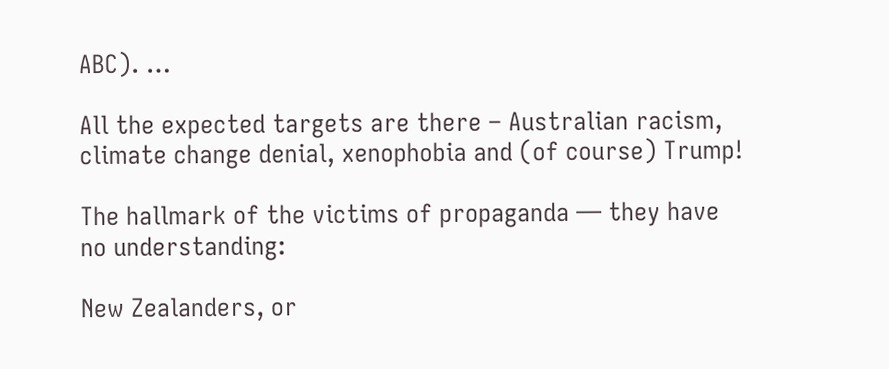ABC). …

All the expected targets are there – Australian racism, climate change denial, xenophobia and (of course) Trump!

The hallmark of the victims of propaganda — they have no understanding:

New Zealanders, or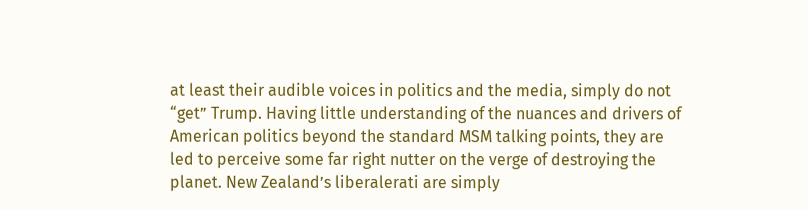at least their audible voices in politics and the media, simply do not “get” Trump. Having little understanding of the nuances and drivers of American politics beyond the standard MSM talking points, they are led to perceive some far right nutter on the verge of destroying the planet. New Zealand’s liberalerati are simply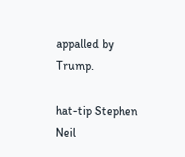appalled by Trump.

hat-tip Stephen Neil